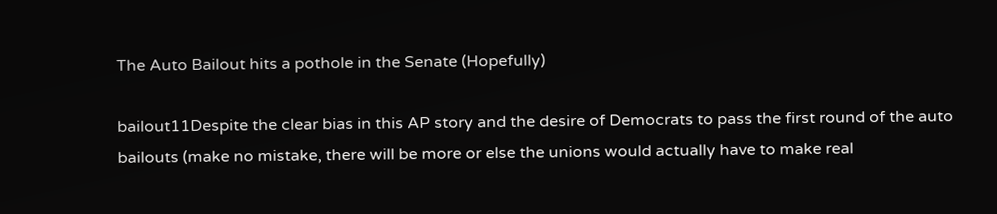The Auto Bailout hits a pothole in the Senate (Hopefully)

bailout11Despite the clear bias in this AP story and the desire of Democrats to pass the first round of the auto bailouts (make no mistake, there will be more or else the unions would actually have to make real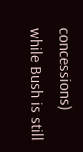concessions) while Bush is still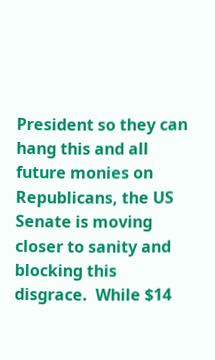President so they can hang this and all future monies on Republicans, the US Senate is moving closer to sanity and blocking this disgrace.  While $14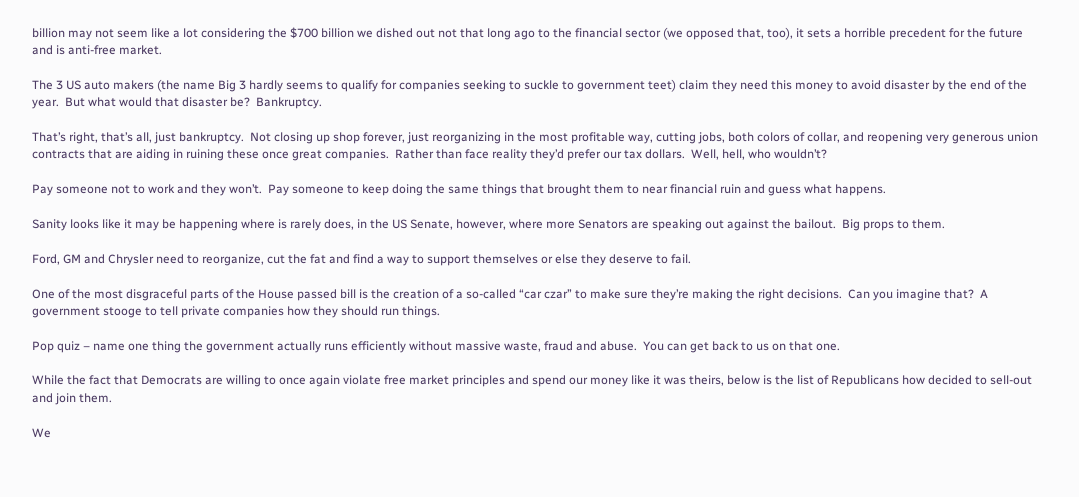billion may not seem like a lot considering the $700 billion we dished out not that long ago to the financial sector (we opposed that, too), it sets a horrible precedent for the future and is anti-free market.

The 3 US auto makers (the name Big 3 hardly seems to qualify for companies seeking to suckle to government teet) claim they need this money to avoid disaster by the end of the year.  But what would that disaster be?  Bankruptcy.

That’s right, that’s all, just bankruptcy.  Not closing up shop forever, just reorganizing in the most profitable way, cutting jobs, both colors of collar, and reopening very generous union contracts that are aiding in ruining these once great companies.  Rather than face reality they’d prefer our tax dollars.  Well, hell, who wouldn’t?

Pay someone not to work and they won’t.  Pay someone to keep doing the same things that brought them to near financial ruin and guess what happens.

Sanity looks like it may be happening where is rarely does, in the US Senate, however, where more Senators are speaking out against the bailout.  Big props to them.

Ford, GM and Chrysler need to reorganize, cut the fat and find a way to support themselves or else they deserve to fail.

One of the most disgraceful parts of the House passed bill is the creation of a so-called “car czar” to make sure they’re making the right decisions.  Can you imagine that?  A government stooge to tell private companies how they should run things.

Pop quiz – name one thing the government actually runs efficiently without massive waste, fraud and abuse.  You can get back to us on that one.

While the fact that Democrats are willing to once again violate free market principles and spend our money like it was theirs, below is the list of Republicans how decided to sell-out and join them.

We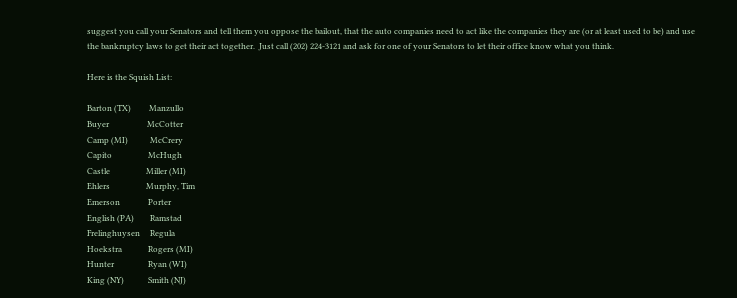suggest you call your Senators and tell them you oppose the bailout, that the auto companies need to act like the companies they are (or at least used to be) and use the bankruptcy laws to get their act together.  Just call (202) 224-3121 and ask for one of your Senators to let their office know what you think.

Here is the Squish List:

Barton (TX)         Manzullo
Buyer                   McCotter
Camp (MI)           McCrery
Capito                  McHugh
Castle                  Miller (MI)
Ehlers                  Murphy, Tim
Emerson              Porter
English (PA)        Ramstad
Frelinghuysen     Regula
Hoekstra             Rogers (MI)
Hunter                 Ryan (WI)
King (NY)            Smith (NJ)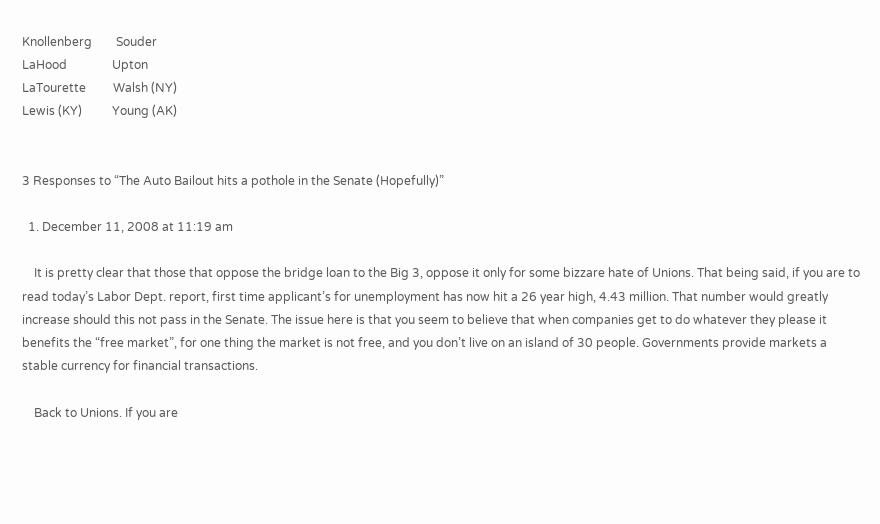Knollenberg        Souder
LaHood               Upton
LaTourette         Walsh (NY)
Lewis (KY)          Young (AK)


3 Responses to “The Auto Bailout hits a pothole in the Senate (Hopefully)”

  1. December 11, 2008 at 11:19 am

    It is pretty clear that those that oppose the bridge loan to the Big 3, oppose it only for some bizzare hate of Unions. That being said, if you are to read today’s Labor Dept. report, first time applicant’s for unemployment has now hit a 26 year high, 4.43 million. That number would greatly increase should this not pass in the Senate. The issue here is that you seem to believe that when companies get to do whatever they please it benefits the “free market”, for one thing the market is not free, and you don’t live on an island of 30 people. Governments provide markets a stable currency for financial transactions.

    Back to Unions. If you are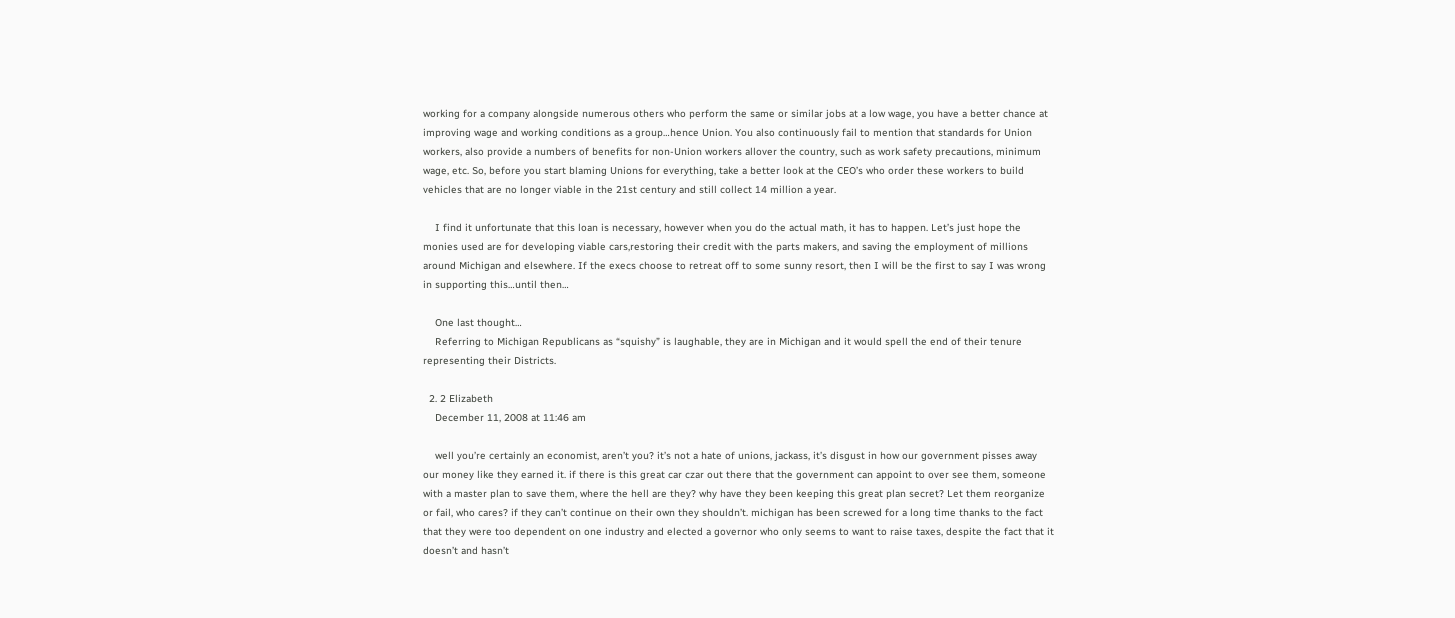working for a company alongside numerous others who perform the same or similar jobs at a low wage, you have a better chance at improving wage and working conditions as a group…hence Union. You also continuously fail to mention that standards for Union workers, also provide a numbers of benefits for non-Union workers allover the country, such as work safety precautions, minimum wage, etc. So, before you start blaming Unions for everything, take a better look at the CEO’s who order these workers to build vehicles that are no longer viable in the 21st century and still collect 14 million a year.

    I find it unfortunate that this loan is necessary, however when you do the actual math, it has to happen. Let’s just hope the monies used are for developing viable cars,restoring their credit with the parts makers, and saving the employment of millions around Michigan and elsewhere. If the execs choose to retreat off to some sunny resort, then I will be the first to say I was wrong in supporting this…until then…

    One last thought…
    Referring to Michigan Republicans as “squishy” is laughable, they are in Michigan and it would spell the end of their tenure representing their Districts.

  2. 2 Elizabeth
    December 11, 2008 at 11:46 am

    well you’re certainly an economist, aren’t you? it’s not a hate of unions, jackass, it’s disgust in how our government pisses away our money like they earned it. if there is this great car czar out there that the government can appoint to over see them, someone with a master plan to save them, where the hell are they? why have they been keeping this great plan secret? Let them reorganize or fail, who cares? if they can’t continue on their own they shouldn’t. michigan has been screwed for a long time thanks to the fact that they were too dependent on one industry and elected a governor who only seems to want to raise taxes, despite the fact that it doesn’t and hasn’t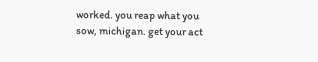worked. you reap what you sow, michigan. get your act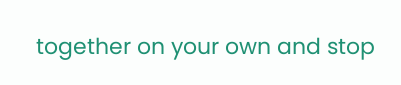together on your own and stop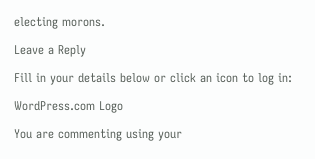electing morons.

Leave a Reply

Fill in your details below or click an icon to log in:

WordPress.com Logo

You are commenting using your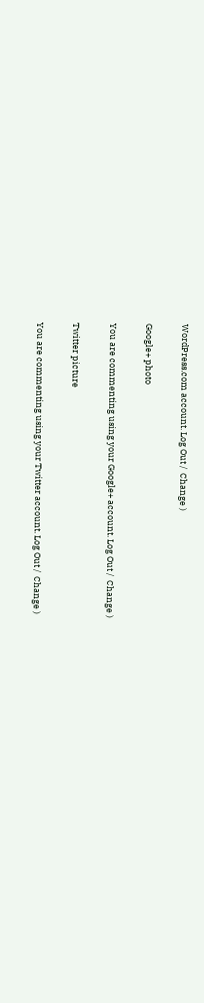WordPress.com account. Log Out /  Change )

Google+ photo

You are commenting using your Google+ account. Log Out /  Change )

Twitter picture

You are commenting using your Twitter account. Log Out /  Change )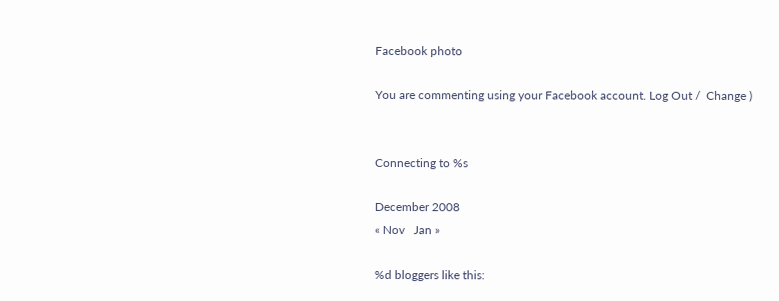Facebook photo

You are commenting using your Facebook account. Log Out /  Change )


Connecting to %s

December 2008
« Nov   Jan »

%d bloggers like this: